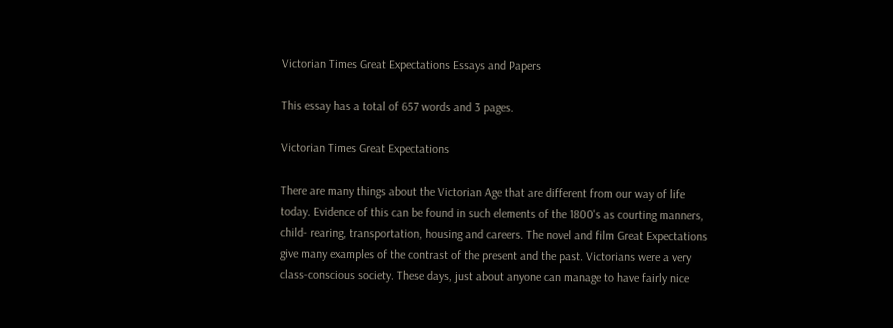Victorian Times Great Expectations Essays and Papers

This essay has a total of 657 words and 3 pages.

Victorian Times Great Expectations

There are many things about the Victorian Age that are different from our way of life
today. Evidence of this can be found in such elements of the 1800's as courting manners,
child- rearing, transportation, housing and careers. The novel and film Great Expectations
give many examples of the contrast of the present and the past. Victorians were a very
class-conscious society. These days, just about anyone can manage to have fairly nice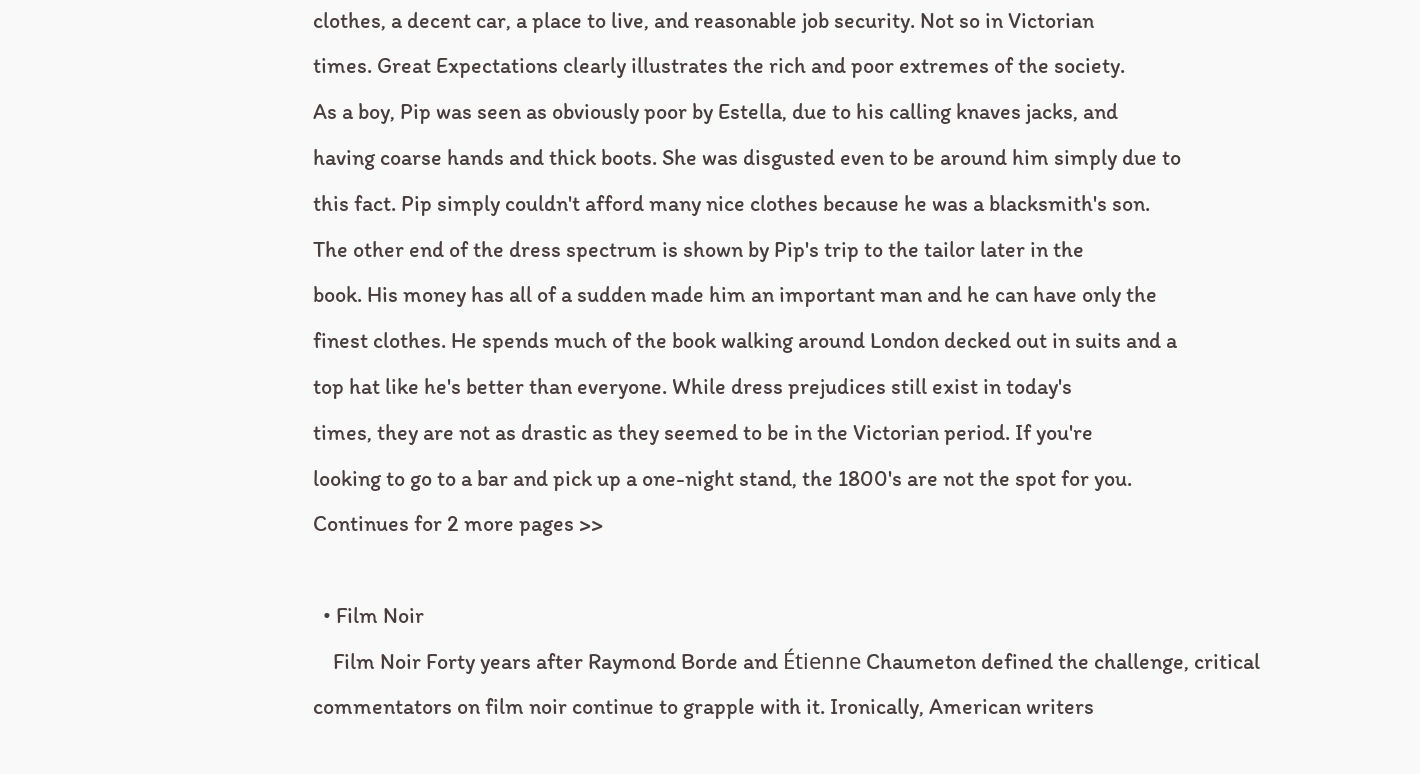clothes, a decent car, a place to live, and reasonable job security. Not so in Victorian
times. Great Expectations clearly illustrates the rich and poor extremes of the society.
As a boy, Pip was seen as obviously poor by Estella, due to his calling knaves jacks, and
having coarse hands and thick boots. She was disgusted even to be around him simply due to
this fact. Pip simply couldn't afford many nice clothes because he was a blacksmith's son.
The other end of the dress spectrum is shown by Pip's trip to the tailor later in the
book. His money has all of a sudden made him an important man and he can have only the
finest clothes. He spends much of the book walking around London decked out in suits and a
top hat like he's better than everyone. While dress prejudices still exist in today's
times, they are not as drastic as they seemed to be in the Victorian period. If you're
looking to go to a bar and pick up a one-night stand, the 1800's are not the spot for you.
Continues for 2 more pages >>

  • Film Noir
    Film Noir Forty years after Raymond Borde and Étienne Chaumeton defined the challenge, critical commentators on film noir continue to grapple with it. Ironically, American writers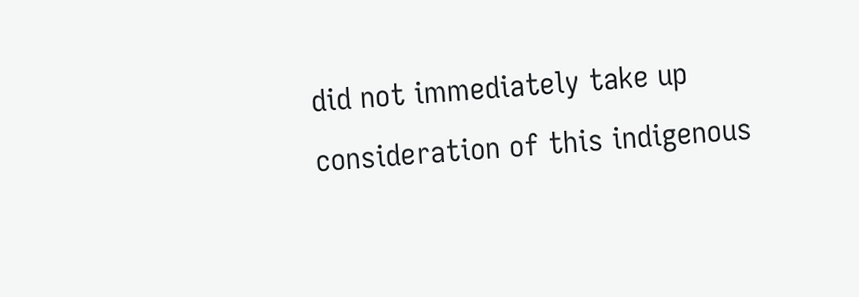did not immediately take up consideration of this indigenous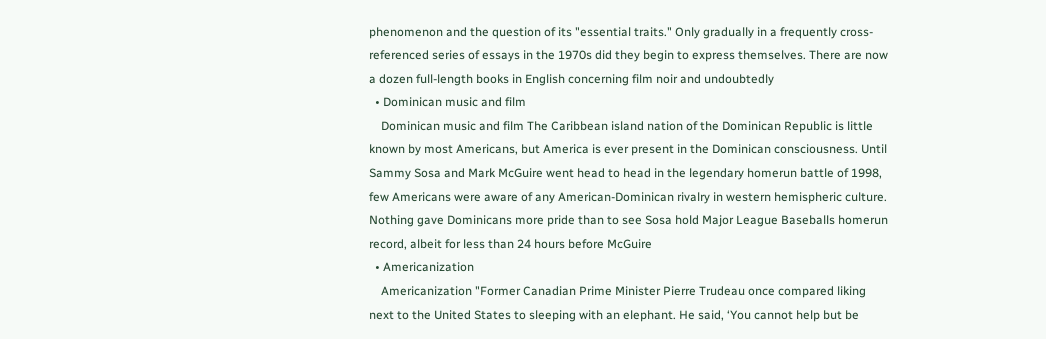phenomenon and the question of its "essential traits." Only gradually in a frequently cross-referenced series of essays in the 1970s did they begin to express themselves. There are now a dozen full-length books in English concerning film noir and undoubtedly
  • Dominican music and film
    Dominican music and film The Caribbean island nation of the Dominican Republic is little known by most Americans, but America is ever present in the Dominican consciousness. Until Sammy Sosa and Mark McGuire went head to head in the legendary homerun battle of 1998, few Americans were aware of any American-Dominican rivalry in western hemispheric culture. Nothing gave Dominicans more pride than to see Sosa hold Major League Baseballs homerun record, albeit for less than 24 hours before McGuire
  • Americanization
    Americanization "Former Canadian Prime Minister Pierre Trudeau once compared liking next to the United States to sleeping with an elephant. He said, ‘You cannot help but be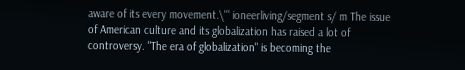aware of its every movement.\'" ioneerliving/segment s/ m The issue of American culture and its globalization has raised a lot of controversy. "The era of globalization" is becoming the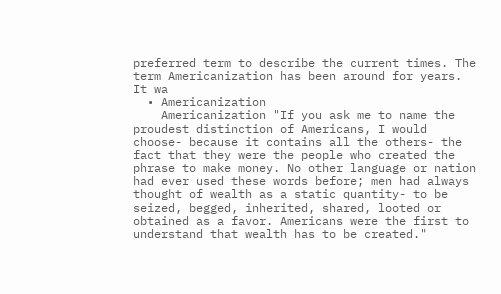preferred term to describe the current times. The term Americanization has been around for years. It wa
  • Americanization
    Americanization "If you ask me to name the proudest distinction of Americans, I would choose- because it contains all the others- the fact that they were the people who created the phrase to make money. No other language or nation had ever used these words before; men had always thought of wealth as a static quantity- to be seized, begged, inherited, shared, looted or obtained as a favor. Americans were the first to understand that wealth has to be created."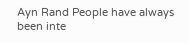Ayn Rand People have always been inte